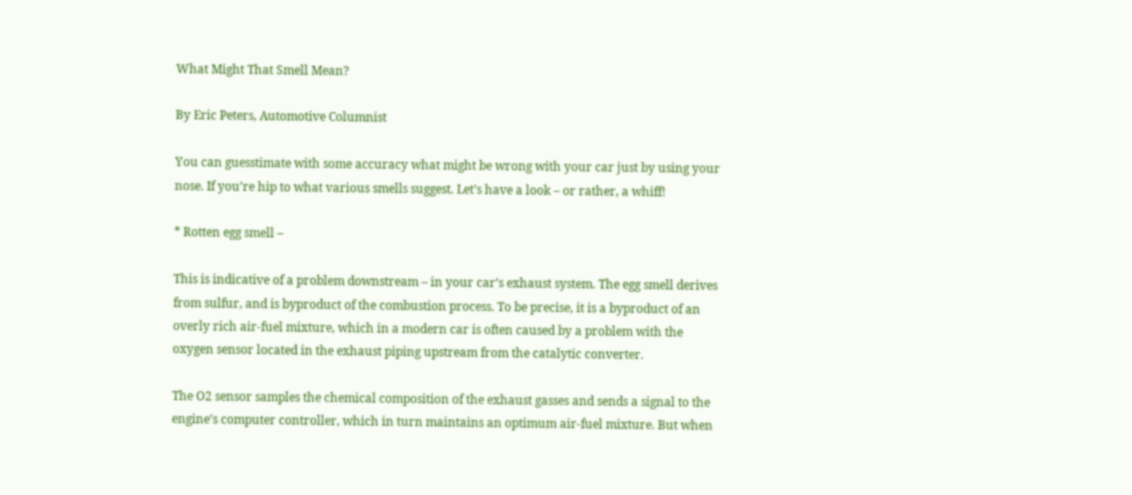What Might That Smell Mean?

By Eric Peters, Automotive Columnist

You can guesstimate with some accuracy what might be wrong with your car just by using your nose. If you’re hip to what various smells suggest. Let’s have a look – or rather, a whiff!

* Rotten egg smell –

This is indicative of a problem downstream – in your car’s exhaust system. The egg smell derives from sulfur, and is byproduct of the combustion process. To be precise, it is a byproduct of an overly rich air-fuel mixture, which in a modern car is often caused by a problem with the oxygen sensor located in the exhaust piping upstream from the catalytic converter.

The O2 sensor samples the chemical composition of the exhaust gasses and sends a signal to the engine’s computer controller, which in turn maintains an optimum air-fuel mixture. But when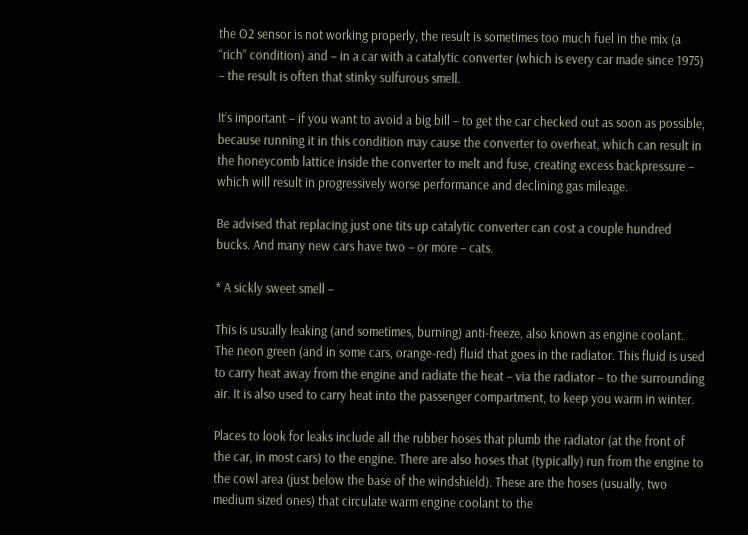the O2 sensor is not working properly, the result is sometimes too much fuel in the mix (a “rich” condition) and – in a car with a catalytic converter (which is every car made since 1975) – the result is often that stinky sulfurous smell.

It’s important – if you want to avoid a big bill – to get the car checked out as soon as possible, because running it in this condition may cause the converter to overheat, which can result in the honeycomb lattice inside the converter to melt and fuse, creating excess backpressure – which will result in progressively worse performance and declining gas mileage.

Be advised that replacing just one tits up catalytic converter can cost a couple hundred bucks. And many new cars have two – or more – cats.

* A sickly sweet smell –

This is usually leaking (and sometimes, burning) anti-freeze, also known as engine coolant. The neon green (and in some cars, orange-red) fluid that goes in the radiator. This fluid is used to carry heat away from the engine and radiate the heat – via the radiator – to the surrounding air. It is also used to carry heat into the passenger compartment, to keep you warm in winter.

Places to look for leaks include all the rubber hoses that plumb the radiator (at the front of the car, in most cars) to the engine. There are also hoses that (typically) run from the engine to the cowl area (just below the base of the windshield). These are the hoses (usually, two medium sized ones) that circulate warm engine coolant to the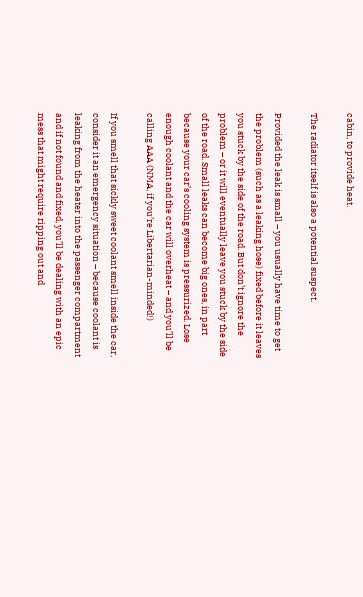cabin, to provide heat.

The radiator itself is also a potential suspect.

Provided the leak is small – you usually have time to get the problem (such as a leaking hose) fixed before it leaves you stuck by the side of the road. But don’t ignore the problem – or it will eventually leave you stuck by the side of the road. Small leaks can become big ones, in part because your car’s cooling system is pressurized. Lose enough coolant and the car will overheat – and you’ll be calling AAA (NMA, if you’re Libertarian-minded!)

If you smell that sickly sweet coolant smell inside the car, consider it an emergency situation – because coolant is leaking from the heater into the passenger compartment and if not found and fixed, you’ll be dealing with an epic mess that might require ripping out and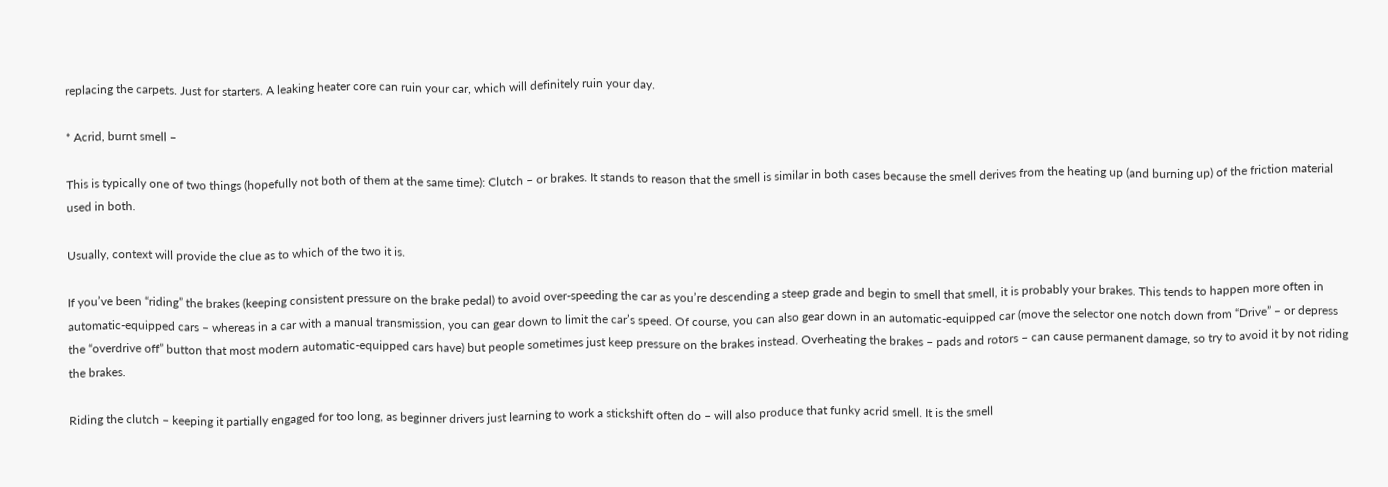replacing the carpets. Just for starters. A leaking heater core can ruin your car, which will definitely ruin your day.

* Acrid, burnt smell –

This is typically one of two things (hopefully not both of them at the same time): Clutch – or brakes. It stands to reason that the smell is similar in both cases because the smell derives from the heating up (and burning up) of the friction material used in both.

Usually, context will provide the clue as to which of the two it is.

If you’ve been “riding” the brakes (keeping consistent pressure on the brake pedal) to avoid over-speeding the car as you’re descending a steep grade and begin to smell that smell, it is probably your brakes. This tends to happen more often in automatic-equipped cars – whereas in a car with a manual transmission, you can gear down to limit the car’s speed. Of course, you can also gear down in an automatic-equipped car (move the selector one notch down from “Drive” – or depress the “overdrive off” button that most modern automatic-equipped cars have) but people sometimes just keep pressure on the brakes instead. Overheating the brakes – pads and rotors – can cause permanent damage, so try to avoid it by not riding the brakes.

Riding the clutch – keeping it partially engaged for too long, as beginner drivers just learning to work a stickshift often do – will also produce that funky acrid smell. It is the smell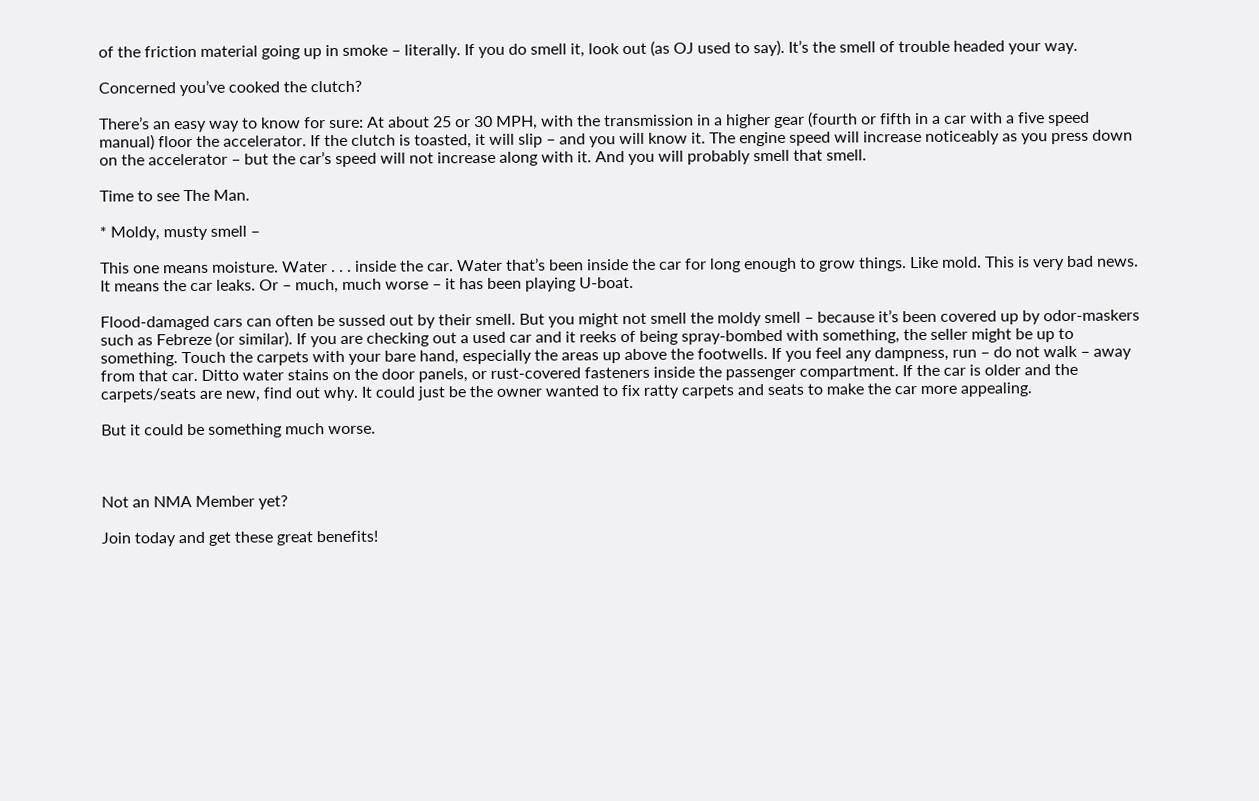of the friction material going up in smoke – literally. If you do smell it, look out (as OJ used to say). It’s the smell of trouble headed your way.

Concerned you’ve cooked the clutch?

There’s an easy way to know for sure: At about 25 or 30 MPH, with the transmission in a higher gear (fourth or fifth in a car with a five speed manual) floor the accelerator. If the clutch is toasted, it will slip – and you will know it. The engine speed will increase noticeably as you press down on the accelerator – but the car’s speed will not increase along with it. And you will probably smell that smell.

Time to see The Man.

* Moldy, musty smell –

This one means moisture. Water . . . inside the car. Water that’s been inside the car for long enough to grow things. Like mold. This is very bad news. It means the car leaks. Or – much, much worse – it has been playing U-boat.

Flood-damaged cars can often be sussed out by their smell. But you might not smell the moldy smell – because it’s been covered up by odor-maskers such as Febreze (or similar). If you are checking out a used car and it reeks of being spray-bombed with something, the seller might be up to something. Touch the carpets with your bare hand, especially the areas up above the footwells. If you feel any dampness, run – do not walk – away from that car. Ditto water stains on the door panels, or rust-covered fasteners inside the passenger compartment. If the car is older and the carpets/seats are new, find out why. It could just be the owner wanted to fix ratty carpets and seats to make the car more appealing.

But it could be something much worse.



Not an NMA Member yet?

Join today and get these great benefits!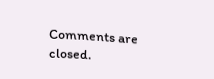Comments are closed.